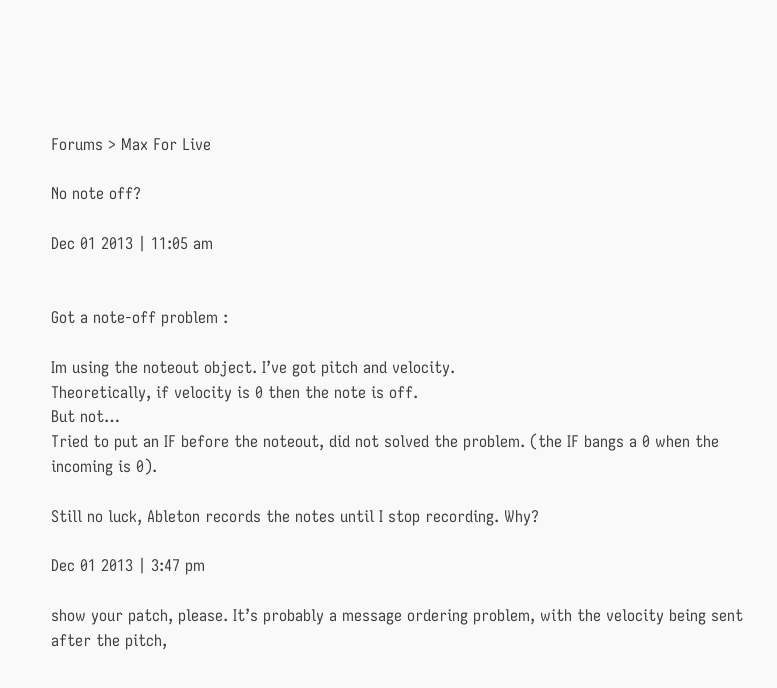Forums > Max For Live

No note off?

Dec 01 2013 | 11:05 am


Got a note-off problem :

Im using the noteout object. I’ve got pitch and velocity.
Theoretically, if velocity is 0 then the note is off.
But not…
Tried to put an IF before the noteout, did not solved the problem. (the IF bangs a 0 when the incoming is 0).

Still no luck, Ableton records the notes until I stop recording. Why?

Dec 01 2013 | 3:47 pm

show your patch, please. It’s probably a message ordering problem, with the velocity being sent after the pitch,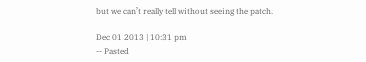but we can’t really tell without seeing the patch.

Dec 01 2013 | 10:31 pm
-- Pasted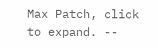Max Patch, click to expand. --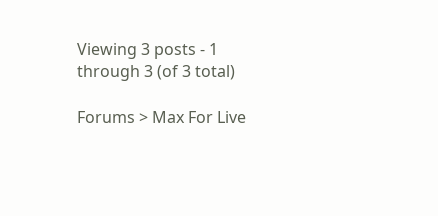Viewing 3 posts - 1 through 3 (of 3 total)

Forums > Max For Live